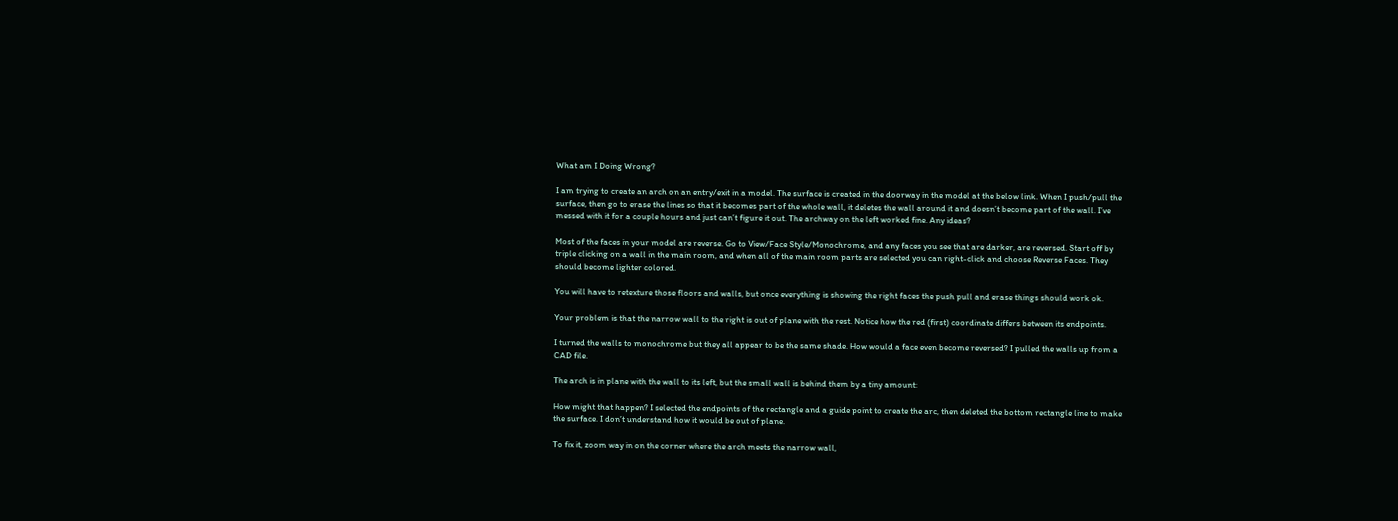What am I Doing Wrong?

I am trying to create an arch on an entry/exit in a model. The surface is created in the doorway in the model at the below link. When I push/pull the surface, then go to erase the lines so that it becomes part of the whole wall, it deletes the wall around it and doesn’t become part of the wall. I’ve messed with it for a couple hours and just can’t figure it out. The archway on the left worked fine. Any ideas?

Most of the faces in your model are reverse. Go to View/Face Style/Monochrome, and any faces you see that are darker, are reversed. Start off by triple clicking on a wall in the main room, and when all of the main room parts are selected you can right-click and choose Reverse Faces. They should become lighter colored.

You will have to retexture those floors and walls, but once everything is showing the right faces the push pull and erase things should work ok.

Your problem is that the narrow wall to the right is out of plane with the rest. Notice how the red (first) coordinate differs between its endpoints.

I turned the walls to monochrome but they all appear to be the same shade. How would a face even become reversed? I pulled the walls up from a CAD file.

The arch is in plane with the wall to its left, but the small wall is behind them by a tiny amount:

How might that happen? I selected the endpoints of the rectangle and a guide point to create the arc, then deleted the bottom rectangle line to make the surface. I don’t understand how it would be out of plane.

To fix it, zoom way in on the corner where the arch meets the narrow wall,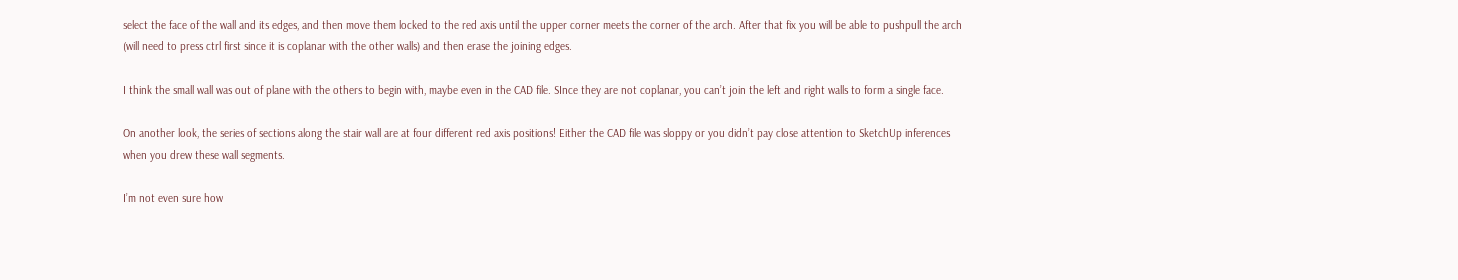select the face of the wall and its edges, and then move them locked to the red axis until the upper corner meets the corner of the arch. After that fix you will be able to pushpull the arch (will need to press ctrl first since it is coplanar with the other walls) and then erase the joining edges.

I think the small wall was out of plane with the others to begin with, maybe even in the CAD file. SInce they are not coplanar, you can’t join the left and right walls to form a single face.

On another look, the series of sections along the stair wall are at four different red axis positions! Either the CAD file was sloppy or you didn’t pay close attention to SketchUp inferences when you drew these wall segments.

I’m not even sure how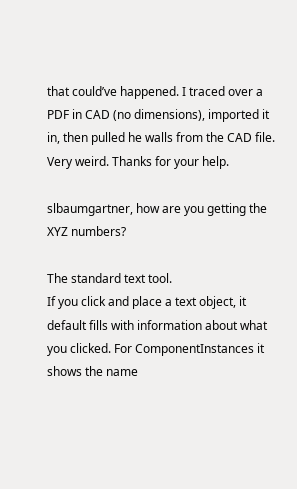that could’ve happened. I traced over a PDF in CAD (no dimensions), imported it in, then pulled he walls from the CAD file. Very weird. Thanks for your help.

slbaumgartner, how are you getting the XYZ numbers?

The standard text tool.
If you click and place a text object, it default fills with information about what you clicked. For ComponentInstances it shows the name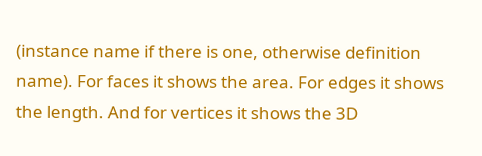(instance name if there is one, otherwise definition name). For faces it shows the area. For edges it shows the length. And for vertices it shows the 3D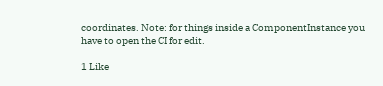coordinates. Note: for things inside a ComponentInstance you have to open the CI for edit.

1 Like